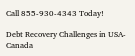Call 855-930-4343 Today!

Debt Recovery Challenges in USA-Canada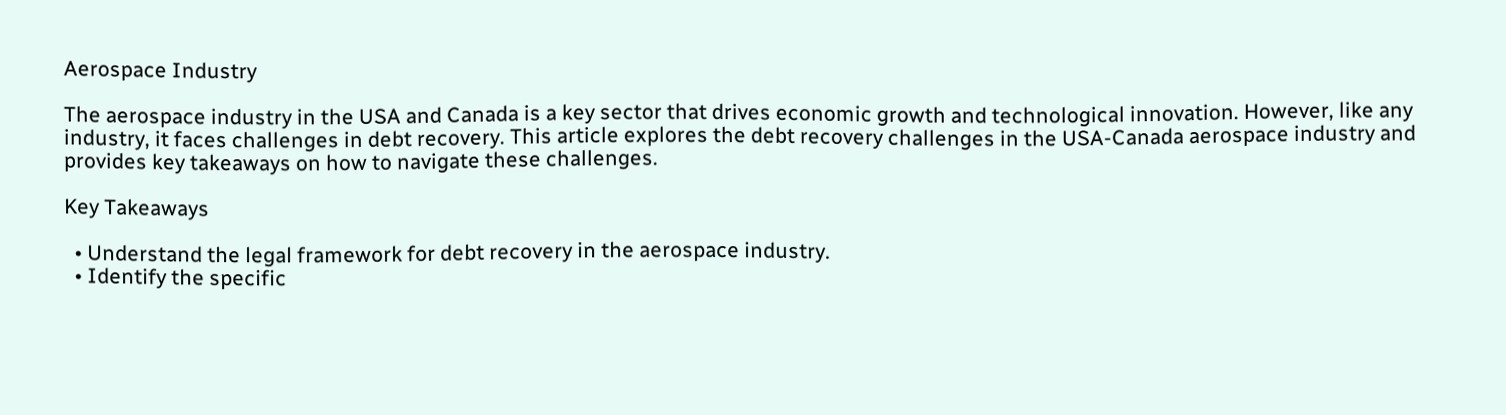Aerospace Industry

The aerospace industry in the USA and Canada is a key sector that drives economic growth and technological innovation. However, like any industry, it faces challenges in debt recovery. This article explores the debt recovery challenges in the USA-Canada aerospace industry and provides key takeaways on how to navigate these challenges.

Key Takeaways

  • Understand the legal framework for debt recovery in the aerospace industry.
  • Identify the specific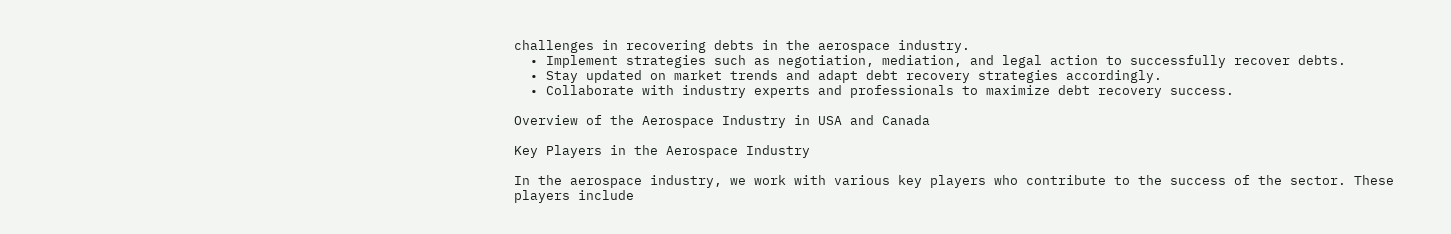challenges in recovering debts in the aerospace industry.
  • Implement strategies such as negotiation, mediation, and legal action to successfully recover debts.
  • Stay updated on market trends and adapt debt recovery strategies accordingly.
  • Collaborate with industry experts and professionals to maximize debt recovery success.

Overview of the Aerospace Industry in USA and Canada

Key Players in the Aerospace Industry

In the aerospace industry, we work with various key players who contribute to the success of the sector. These players include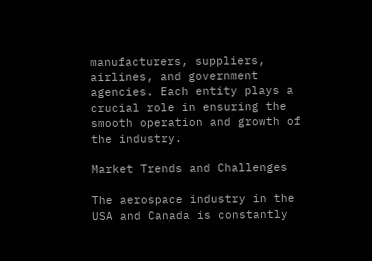manufacturers, suppliers, airlines, and government agencies. Each entity plays a crucial role in ensuring the smooth operation and growth of the industry.

Market Trends and Challenges

The aerospace industry in the USA and Canada is constantly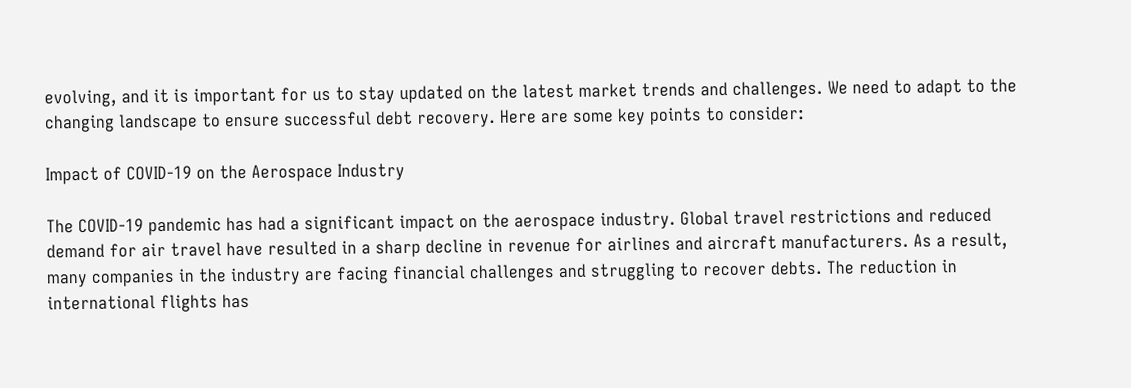evolving, and it is important for us to stay updated on the latest market trends and challenges. We need to adapt to the changing landscape to ensure successful debt recovery. Here are some key points to consider:

Impact of COVID-19 on the Aerospace Industry

The COVID-19 pandemic has had a significant impact on the aerospace industry. Global travel restrictions and reduced demand for air travel have resulted in a sharp decline in revenue for airlines and aircraft manufacturers. As a result, many companies in the industry are facing financial challenges and struggling to recover debts. The reduction in international flights has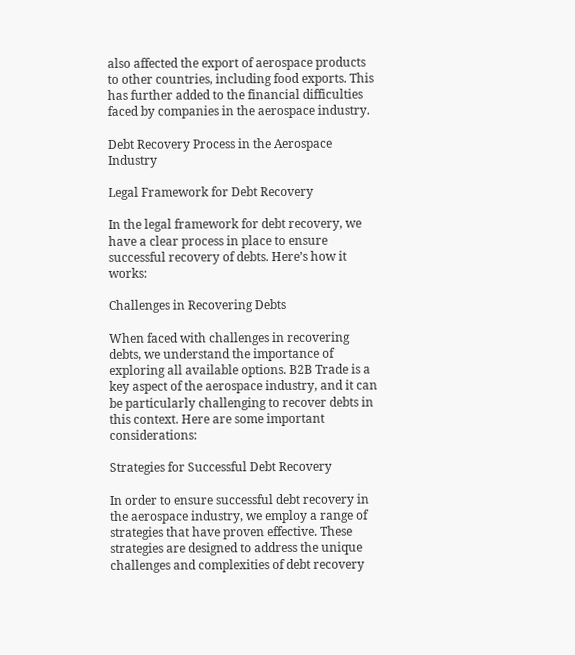also affected the export of aerospace products to other countries, including food exports. This has further added to the financial difficulties faced by companies in the aerospace industry.

Debt Recovery Process in the Aerospace Industry

Legal Framework for Debt Recovery

In the legal framework for debt recovery, we have a clear process in place to ensure successful recovery of debts. Here’s how it works:

Challenges in Recovering Debts

When faced with challenges in recovering debts, we understand the importance of exploring all available options. B2B Trade is a key aspect of the aerospace industry, and it can be particularly challenging to recover debts in this context. Here are some important considerations:

Strategies for Successful Debt Recovery

In order to ensure successful debt recovery in the aerospace industry, we employ a range of strategies that have proven effective. These strategies are designed to address the unique challenges and complexities of debt recovery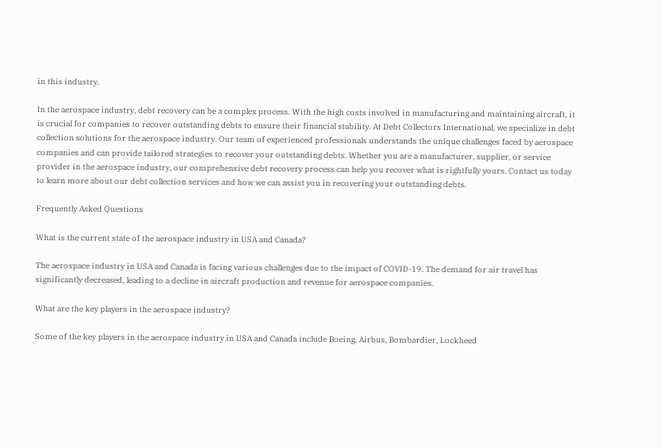in this industry.

In the aerospace industry, debt recovery can be a complex process. With the high costs involved in manufacturing and maintaining aircraft, it is crucial for companies to recover outstanding debts to ensure their financial stability. At Debt Collectors International, we specialize in debt collection solutions for the aerospace industry. Our team of experienced professionals understands the unique challenges faced by aerospace companies and can provide tailored strategies to recover your outstanding debts. Whether you are a manufacturer, supplier, or service provider in the aerospace industry, our comprehensive debt recovery process can help you recover what is rightfully yours. Contact us today to learn more about our debt collection services and how we can assist you in recovering your outstanding debts.

Frequently Asked Questions

What is the current state of the aerospace industry in USA and Canada?

The aerospace industry in USA and Canada is facing various challenges due to the impact of COVID-19. The demand for air travel has significantly decreased, leading to a decline in aircraft production and revenue for aerospace companies.

What are the key players in the aerospace industry?

Some of the key players in the aerospace industry in USA and Canada include Boeing, Airbus, Bombardier, Lockheed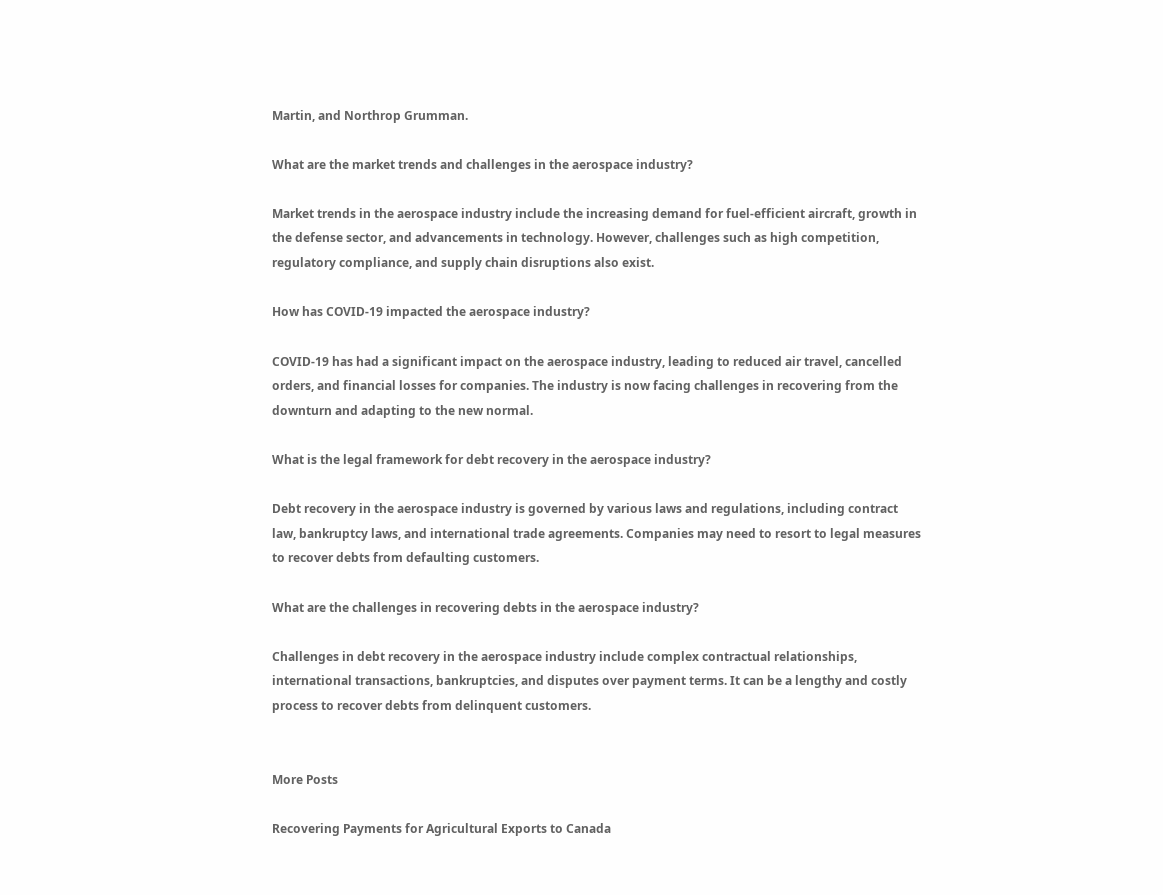Martin, and Northrop Grumman.

What are the market trends and challenges in the aerospace industry?

Market trends in the aerospace industry include the increasing demand for fuel-efficient aircraft, growth in the defense sector, and advancements in technology. However, challenges such as high competition, regulatory compliance, and supply chain disruptions also exist.

How has COVID-19 impacted the aerospace industry?

COVID-19 has had a significant impact on the aerospace industry, leading to reduced air travel, cancelled orders, and financial losses for companies. The industry is now facing challenges in recovering from the downturn and adapting to the new normal.

What is the legal framework for debt recovery in the aerospace industry?

Debt recovery in the aerospace industry is governed by various laws and regulations, including contract law, bankruptcy laws, and international trade agreements. Companies may need to resort to legal measures to recover debts from defaulting customers.

What are the challenges in recovering debts in the aerospace industry?

Challenges in debt recovery in the aerospace industry include complex contractual relationships, international transactions, bankruptcies, and disputes over payment terms. It can be a lengthy and costly process to recover debts from delinquent customers.


More Posts

Recovering Payments for Agricultural Exports to Canada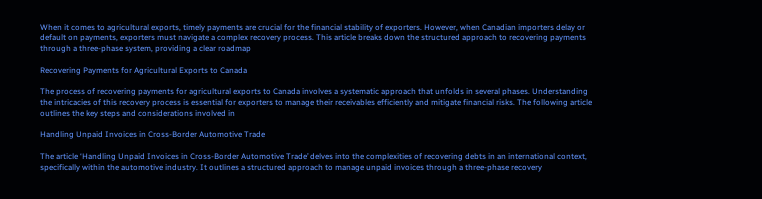When it comes to agricultural exports, timely payments are crucial for the financial stability of exporters. However, when Canadian importers delay or default on payments, exporters must navigate a complex recovery process. This article breaks down the structured approach to recovering payments through a three-phase system, providing a clear roadmap

Recovering Payments for Agricultural Exports to Canada

The process of recovering payments for agricultural exports to Canada involves a systematic approach that unfolds in several phases. Understanding the intricacies of this recovery process is essential for exporters to manage their receivables efficiently and mitigate financial risks. The following article outlines the key steps and considerations involved in

Handling Unpaid Invoices in Cross-Border Automotive Trade

The article ‘Handling Unpaid Invoices in Cross-Border Automotive Trade’ delves into the complexities of recovering debts in an international context, specifically within the automotive industry. It outlines a structured approach to manage unpaid invoices through a three-phase recovery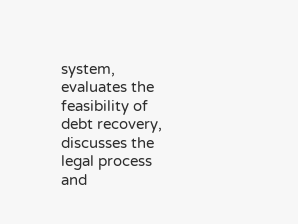system, evaluates the feasibility of debt recovery, discusses the legal process and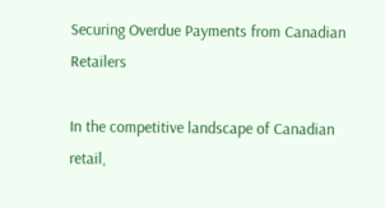Securing Overdue Payments from Canadian Retailers

In the competitive landscape of Canadian retail,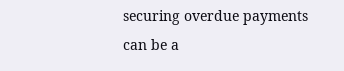securing overdue payments can be a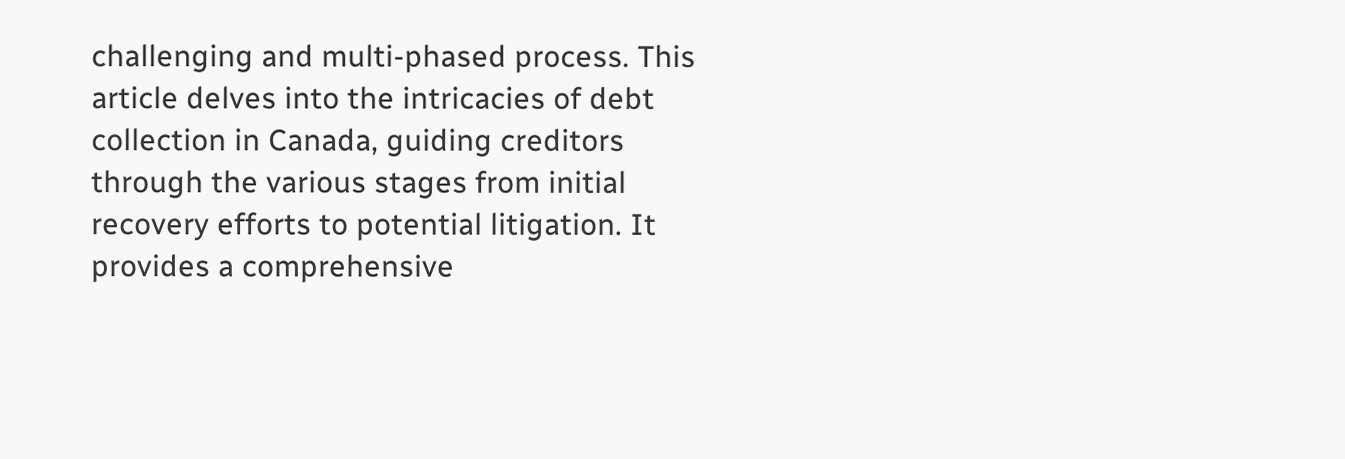challenging and multi-phased process. This article delves into the intricacies of debt collection in Canada, guiding creditors through the various stages from initial recovery efforts to potential litigation. It provides a comprehensive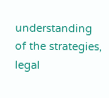understanding of the strategies, legal